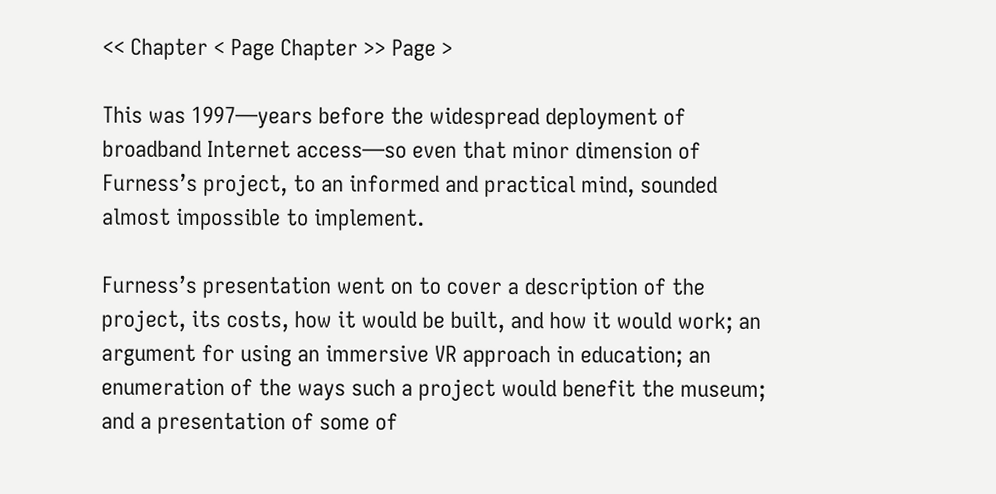<< Chapter < Page Chapter >> Page >

This was 1997—years before the widespread deployment of broadband Internet access—so even that minor dimension of Furness’s project, to an informed and practical mind, sounded almost impossible to implement.

Furness’s presentation went on to cover a description of the project, its costs, how it would be built, and how it would work; an argument for using an immersive VR approach in education; an enumeration of the ways such a project would benefit the museum; and a presentation of some of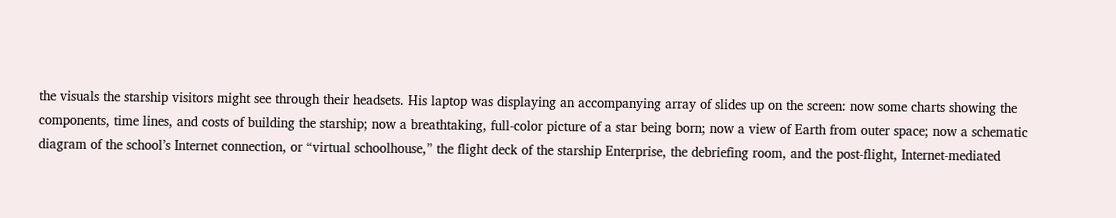the visuals the starship visitors might see through their headsets. His laptop was displaying an accompanying array of slides up on the screen: now some charts showing the components, time lines, and costs of building the starship; now a breathtaking, full-color picture of a star being born; now a view of Earth from outer space; now a schematic diagram of the school’s Internet connection, or “virtual schoolhouse,” the flight deck of the starship Enterprise, the debriefing room, and the post-flight, Internet-mediated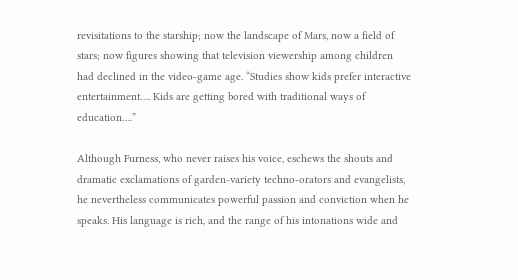revisitations to the starship; now the landscape of Mars, now a field of stars; now figures showing that television viewership among children had declined in the video-game age. “Studies show kids prefer interactive entertainment…. Kids are getting bored with traditional ways of education….”

Although Furness, who never raises his voice, eschews the shouts and dramatic exclamations of garden-variety techno-orators and evangelists, he nevertheless communicates powerful passion and conviction when he speaks. His language is rich, and the range of his intonations wide and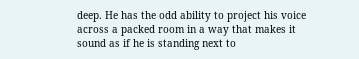deep. He has the odd ability to project his voice across a packed room in a way that makes it sound as if he is standing next to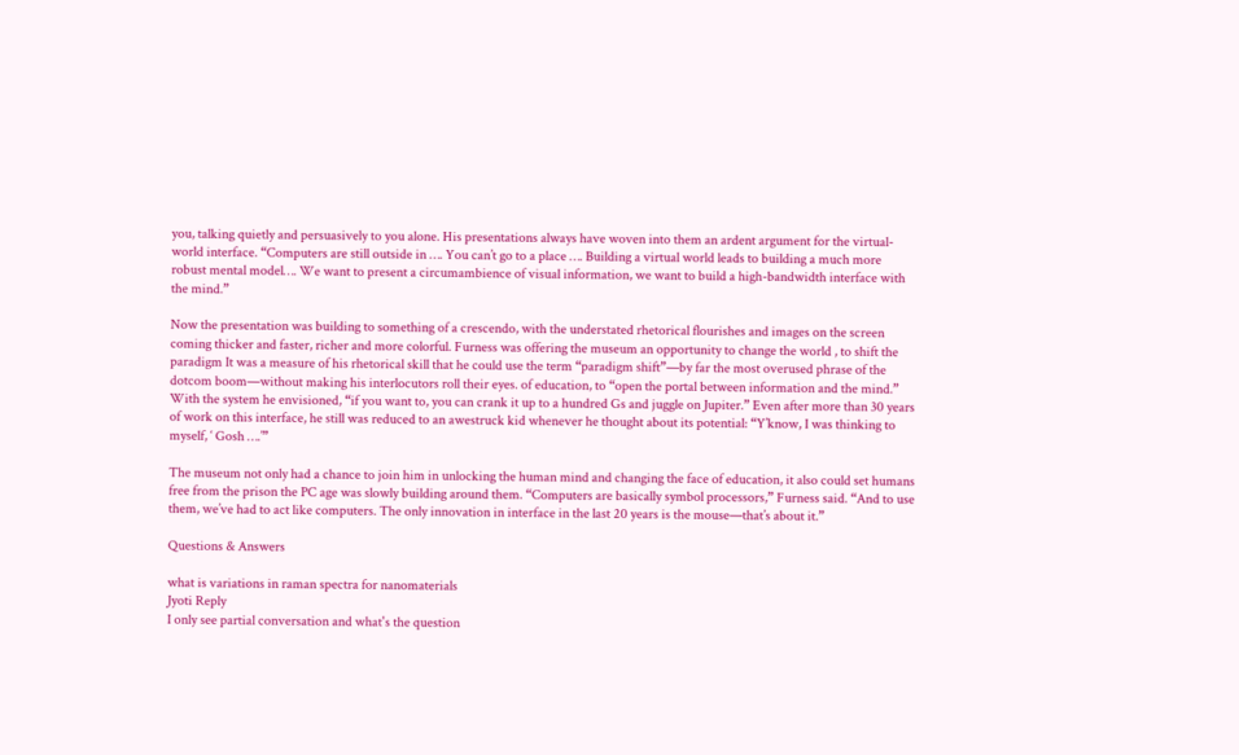you, talking quietly and persuasively to you alone. His presentations always have woven into them an ardent argument for the virtual-world interface. “Computers are still outside in …. You can’t go to a place …. Building a virtual world leads to building a much more robust mental model…. We want to present a circumambience of visual information, we want to build a high-bandwidth interface with the mind.”

Now the presentation was building to something of a crescendo, with the understated rhetorical flourishes and images on the screen coming thicker and faster, richer and more colorful. Furness was offering the museum an opportunity to change the world , to shift the paradigm It was a measure of his rhetorical skill that he could use the term “paradigm shift”—by far the most overused phrase of the dotcom boom—without making his interlocutors roll their eyes. of education, to “open the portal between information and the mind.” With the system he envisioned, “if you want to, you can crank it up to a hundred Gs and juggle on Jupiter.” Even after more than 30 years of work on this interface, he still was reduced to an awestruck kid whenever he thought about its potential: “Y’know, I was thinking to myself, ‘ Gosh ….’”

The museum not only had a chance to join him in unlocking the human mind and changing the face of education, it also could set humans free from the prison the PC age was slowly building around them. “Computers are basically symbol processors,” Furness said. “And to use them, we’ve had to act like computers. The only innovation in interface in the last 20 years is the mouse—that’s about it.”

Questions & Answers

what is variations in raman spectra for nanomaterials
Jyoti Reply
I only see partial conversation and what's the question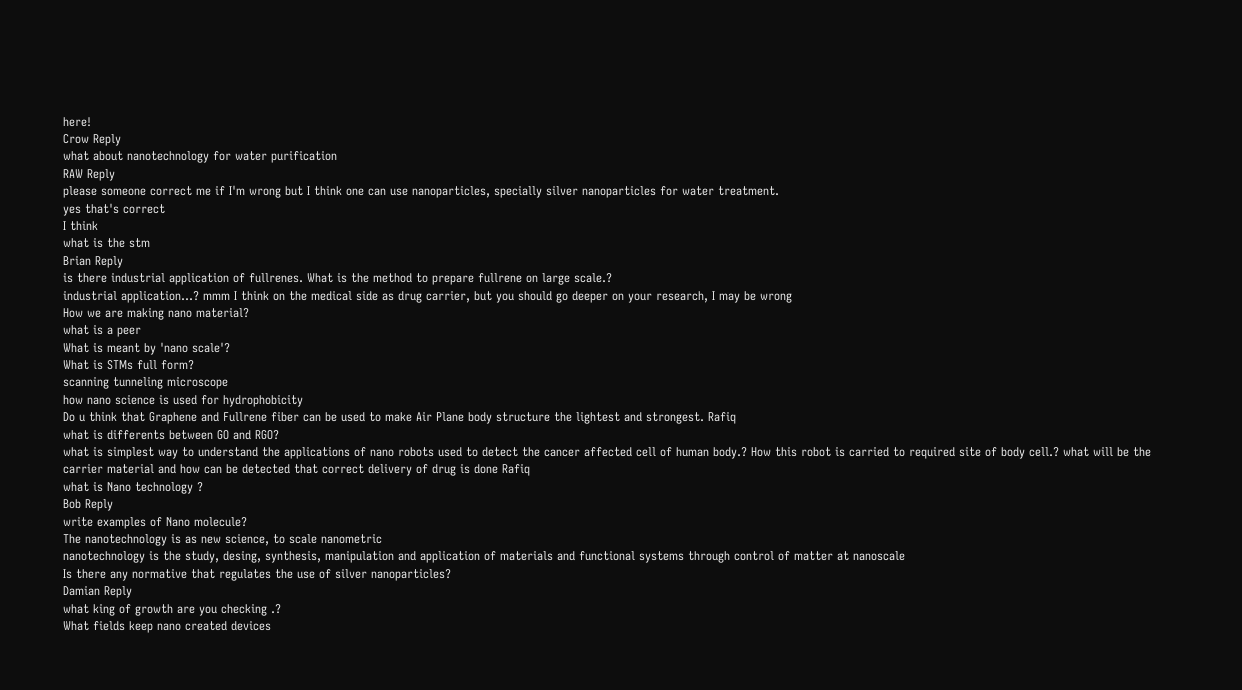here!
Crow Reply
what about nanotechnology for water purification
RAW Reply
please someone correct me if I'm wrong but I think one can use nanoparticles, specially silver nanoparticles for water treatment.
yes that's correct
I think
what is the stm
Brian Reply
is there industrial application of fullrenes. What is the method to prepare fullrene on large scale.?
industrial application...? mmm I think on the medical side as drug carrier, but you should go deeper on your research, I may be wrong
How we are making nano material?
what is a peer
What is meant by 'nano scale'?
What is STMs full form?
scanning tunneling microscope
how nano science is used for hydrophobicity
Do u think that Graphene and Fullrene fiber can be used to make Air Plane body structure the lightest and strongest. Rafiq
what is differents between GO and RGO?
what is simplest way to understand the applications of nano robots used to detect the cancer affected cell of human body.? How this robot is carried to required site of body cell.? what will be the carrier material and how can be detected that correct delivery of drug is done Rafiq
what is Nano technology ?
Bob Reply
write examples of Nano molecule?
The nanotechnology is as new science, to scale nanometric
nanotechnology is the study, desing, synthesis, manipulation and application of materials and functional systems through control of matter at nanoscale
Is there any normative that regulates the use of silver nanoparticles?
Damian Reply
what king of growth are you checking .?
What fields keep nano created devices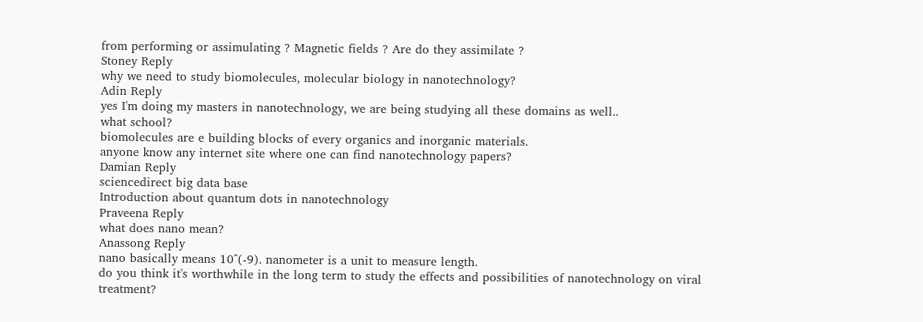from performing or assimulating ? Magnetic fields ? Are do they assimilate ?
Stoney Reply
why we need to study biomolecules, molecular biology in nanotechnology?
Adin Reply
yes I'm doing my masters in nanotechnology, we are being studying all these domains as well..
what school?
biomolecules are e building blocks of every organics and inorganic materials.
anyone know any internet site where one can find nanotechnology papers?
Damian Reply
sciencedirect big data base
Introduction about quantum dots in nanotechnology
Praveena Reply
what does nano mean?
Anassong Reply
nano basically means 10^(-9). nanometer is a unit to measure length.
do you think it's worthwhile in the long term to study the effects and possibilities of nanotechnology on viral treatment?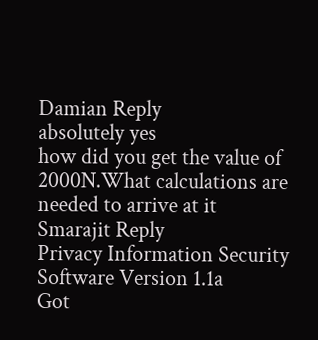Damian Reply
absolutely yes
how did you get the value of 2000N.What calculations are needed to arrive at it
Smarajit Reply
Privacy Information Security Software Version 1.1a
Got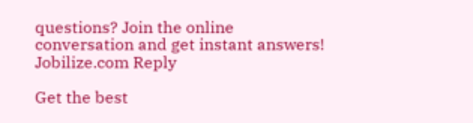questions? Join the online conversation and get instant answers!
Jobilize.com Reply

Get the best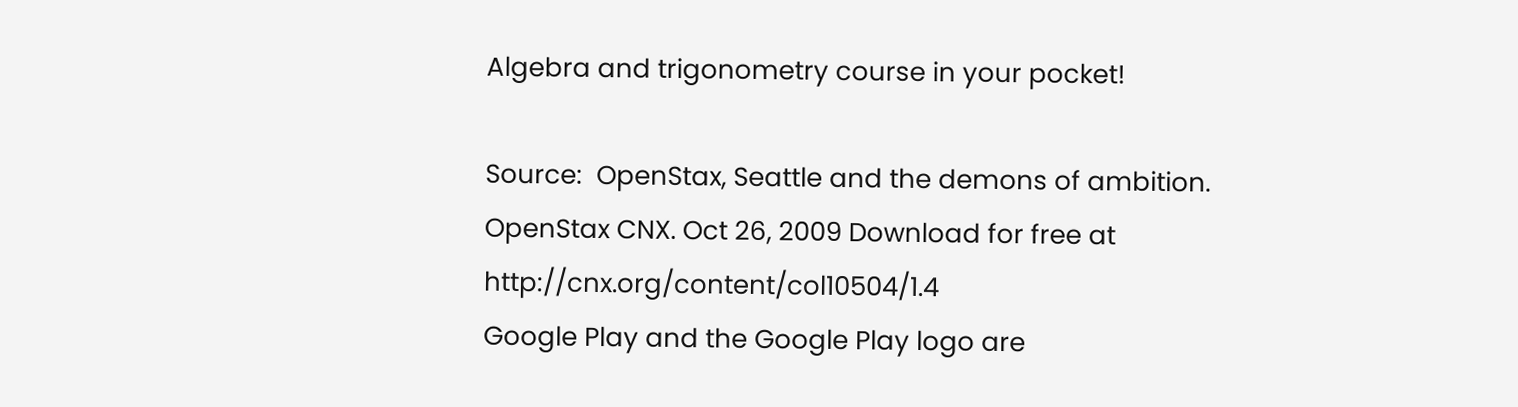Algebra and trigonometry course in your pocket!

Source:  OpenStax, Seattle and the demons of ambition. OpenStax CNX. Oct 26, 2009 Download for free at http://cnx.org/content/col10504/1.4
Google Play and the Google Play logo are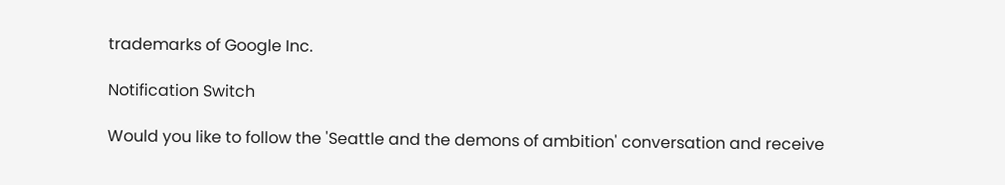trademarks of Google Inc.

Notification Switch

Would you like to follow the 'Seattle and the demons of ambition' conversation and receive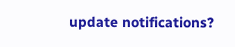update notifications?